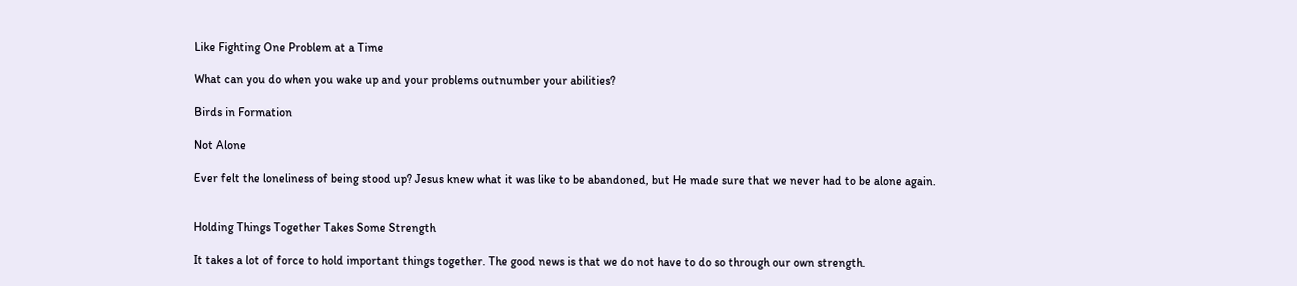Like Fighting One Problem at a Time

What can you do when you wake up and your problems outnumber your abilities?

Birds in Formation

Not Alone

Ever felt the loneliness of being stood up? Jesus knew what it was like to be abandoned, but He made sure that we never had to be alone again.


Holding Things Together Takes Some Strength

It takes a lot of force to hold important things together. The good news is that we do not have to do so through our own strength.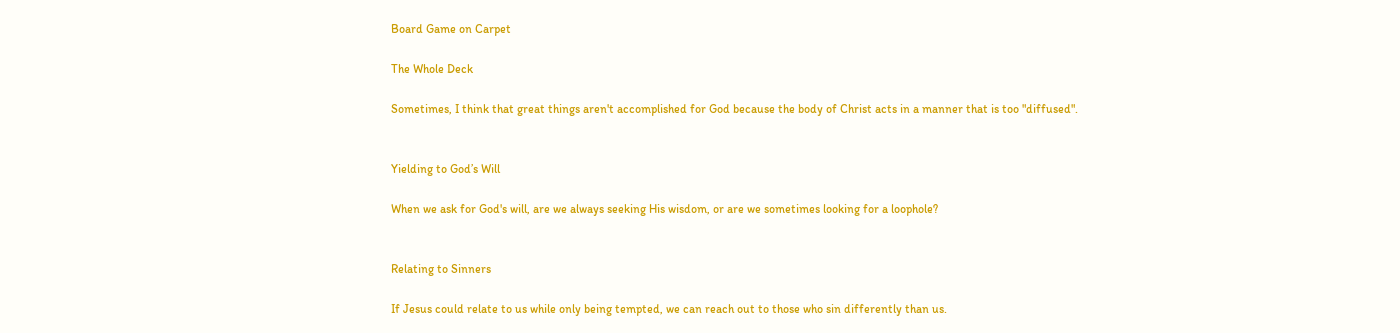Board Game on Carpet

The Whole Deck

Sometimes, I think that great things aren't accomplished for God because the body of Christ acts in a manner that is too "diffused".


Yielding to God’s Will

When we ask for God's will, are we always seeking His wisdom, or are we sometimes looking for a loophole?


Relating to Sinners

If Jesus could relate to us while only being tempted, we can reach out to those who sin differently than us.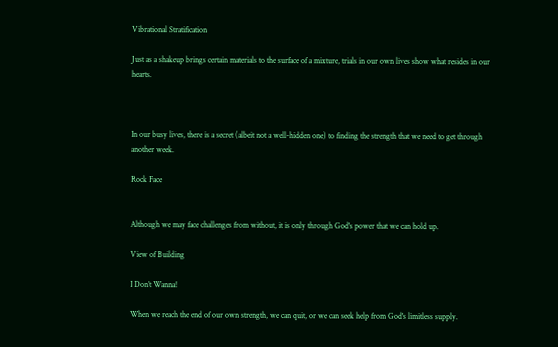Vibrational Stratification

Just as a shakeup brings certain materials to the surface of a mixture, trials in our own lives show what resides in our hearts.



In our busy lives, there is a secret (albeit not a well-hidden one) to finding the strength that we need to get through another week.

Rock Face


Although we may face challenges from without, it is only through God's power that we can hold up.

View of Building

I Don’t Wanna!

When we reach the end of our own strength, we can quit, or we can seek help from God's limitless supply.